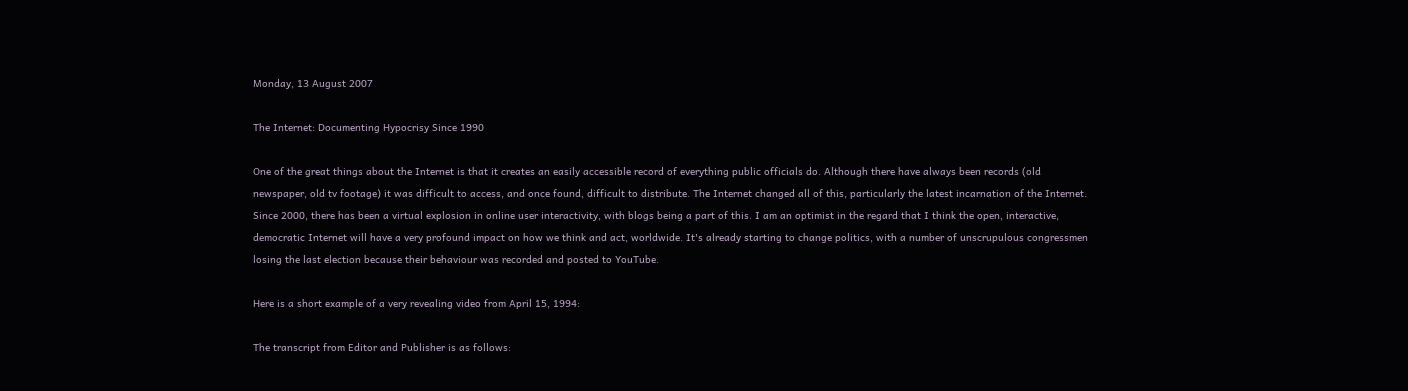Monday, 13 August 2007

The Internet: Documenting Hypocrisy Since 1990

One of the great things about the Internet is that it creates an easily accessible record of everything public officials do. Although there have always been records (old newspaper, old tv footage) it was difficult to access, and once found, difficult to distribute. The Internet changed all of this, particularly the latest incarnation of the Internet. Since 2000, there has been a virtual explosion in online user interactivity, with blogs being a part of this. I am an optimist in the regard that I think the open, interactive, democratic Internet will have a very profound impact on how we think and act, worldwide. It's already starting to change politics, with a number of unscrupulous congressmen losing the last election because their behaviour was recorded and posted to YouTube.

Here is a short example of a very revealing video from April 15, 1994:

The transcript from Editor and Publisher is as follows: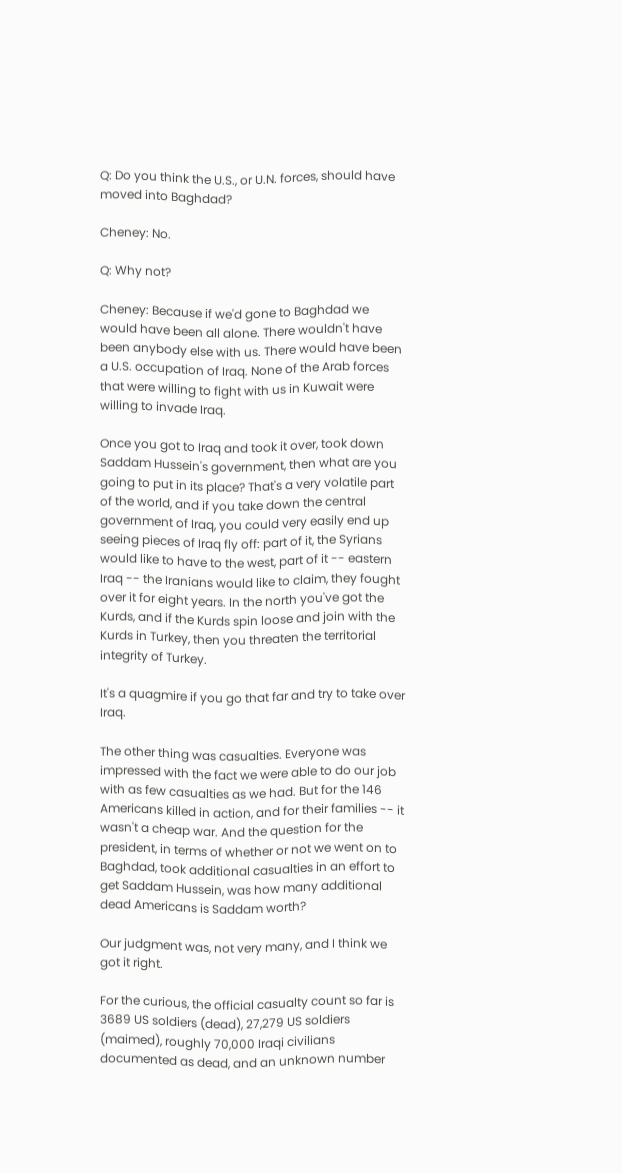Q: Do you think the U.S., or U.N. forces, should have moved into Baghdad?

Cheney: No.

Q: Why not?

Cheney: Because if we'd gone to Baghdad we would have been all alone. There wouldn't have been anybody else with us. There would have been a U.S. occupation of Iraq. None of the Arab forces that were willing to fight with us in Kuwait were willing to invade Iraq.

Once you got to Iraq and took it over, took down Saddam Hussein's government, then what are you going to put in its place? That's a very volatile part of the world, and if you take down the central government of Iraq, you could very easily end up seeing pieces of Iraq fly off: part of it, the Syrians would like to have to the west, part of it -- eastern Iraq -- the Iranians would like to claim, they fought over it for eight years. In the north you've got the Kurds, and if the Kurds spin loose and join with the Kurds in Turkey, then you threaten the territorial integrity of Turkey.

It's a quagmire if you go that far and try to take over Iraq.

The other thing was casualties. Everyone was impressed with the fact we were able to do our job with as few casualties as we had. But for the 146 Americans killed in action, and for their families -- it wasn't a cheap war. And the question for the president, in terms of whether or not we went on to Baghdad, took additional casualties in an effort to get Saddam Hussein, was how many additional dead Americans is Saddam worth?

Our judgment was, not very many, and I think we got it right.

For the curious, the official casualty count so far is 3689 US soldiers (dead), 27,279 US soldiers (maimed), roughly 70,000 Iraqi civilians documented as dead, and an unknown number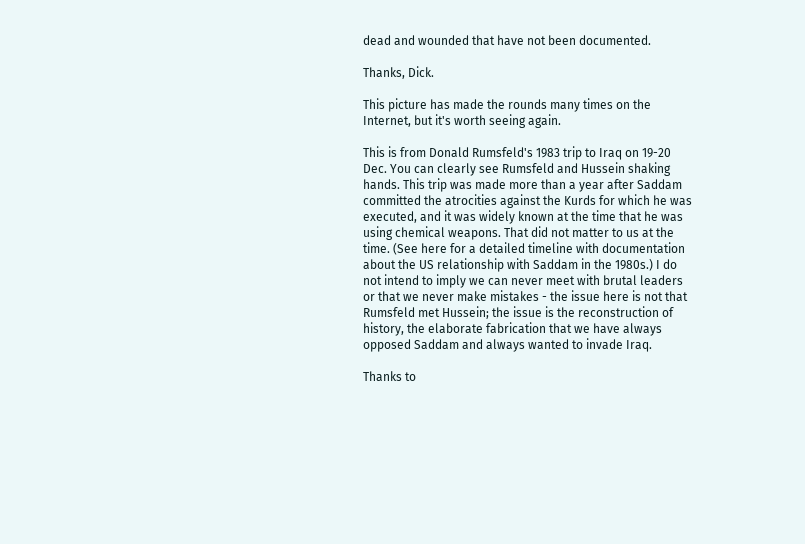dead and wounded that have not been documented.

Thanks, Dick.

This picture has made the rounds many times on the Internet, but it's worth seeing again.

This is from Donald Rumsfeld's 1983 trip to Iraq on 19-20 Dec. You can clearly see Rumsfeld and Hussein shaking hands. This trip was made more than a year after Saddam committed the atrocities against the Kurds for which he was executed, and it was widely known at the time that he was using chemical weapons. That did not matter to us at the time. (See here for a detailed timeline with documentation about the US relationship with Saddam in the 1980s.) I do not intend to imply we can never meet with brutal leaders or that we never make mistakes - the issue here is not that Rumsfeld met Hussein; the issue is the reconstruction of history, the elaborate fabrication that we have always opposed Saddam and always wanted to invade Iraq.

Thanks to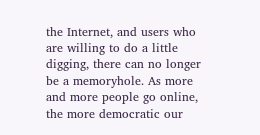the Internet, and users who are willing to do a little digging, there can no longer be a memoryhole. As more and more people go online, the more democratic our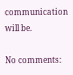communication will be.

No comments: